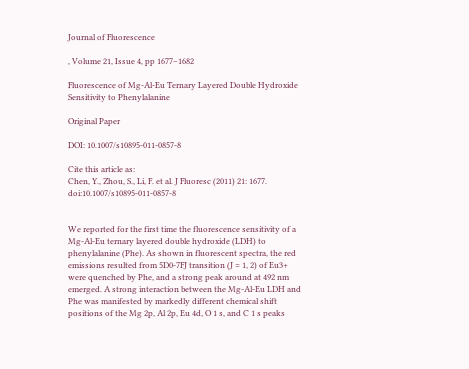Journal of Fluorescence

, Volume 21, Issue 4, pp 1677–1682

Fluorescence of Mg-Al-Eu Ternary Layered Double Hydroxide Sensitivity to Phenylalanine

Original Paper

DOI: 10.1007/s10895-011-0857-8

Cite this article as:
Chen, Y., Zhou, S., Li, F. et al. J Fluoresc (2011) 21: 1677. doi:10.1007/s10895-011-0857-8


We reported for the first time the fluorescence sensitivity of a Mg-Al-Eu ternary layered double hydroxide (LDH) to phenylalanine (Phe). As shown in fluorescent spectra, the red emissions resulted from 5D0-7FJ transition (J = 1, 2) of Eu3+ were quenched by Phe, and a strong peak around at 492 nm emerged. A strong interaction between the Mg-Al-Eu LDH and Phe was manifested by markedly different chemical shift positions of the Mg 2p, Al 2p, Eu 4d, O 1 s, and C 1 s peaks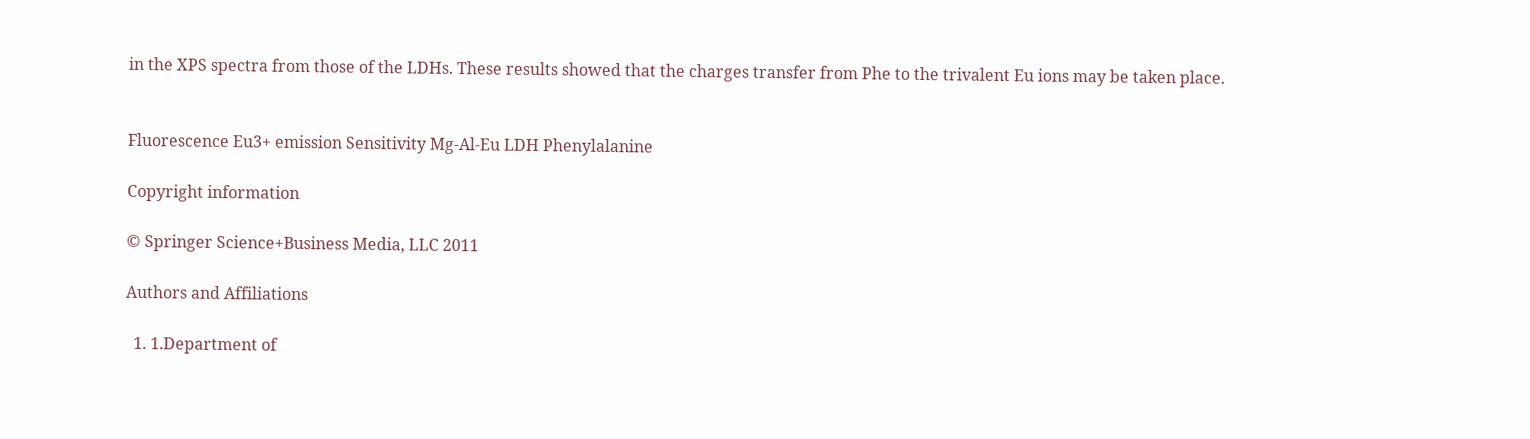in the XPS spectra from those of the LDHs. These results showed that the charges transfer from Phe to the trivalent Eu ions may be taken place.


Fluorescence Eu3+ emission Sensitivity Mg-Al-Eu LDH Phenylalanine

Copyright information

© Springer Science+Business Media, LLC 2011

Authors and Affiliations

  1. 1.Department of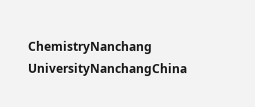ChemistryNanchang UniversityNanchangChina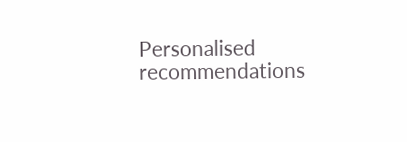Personalised recommendations